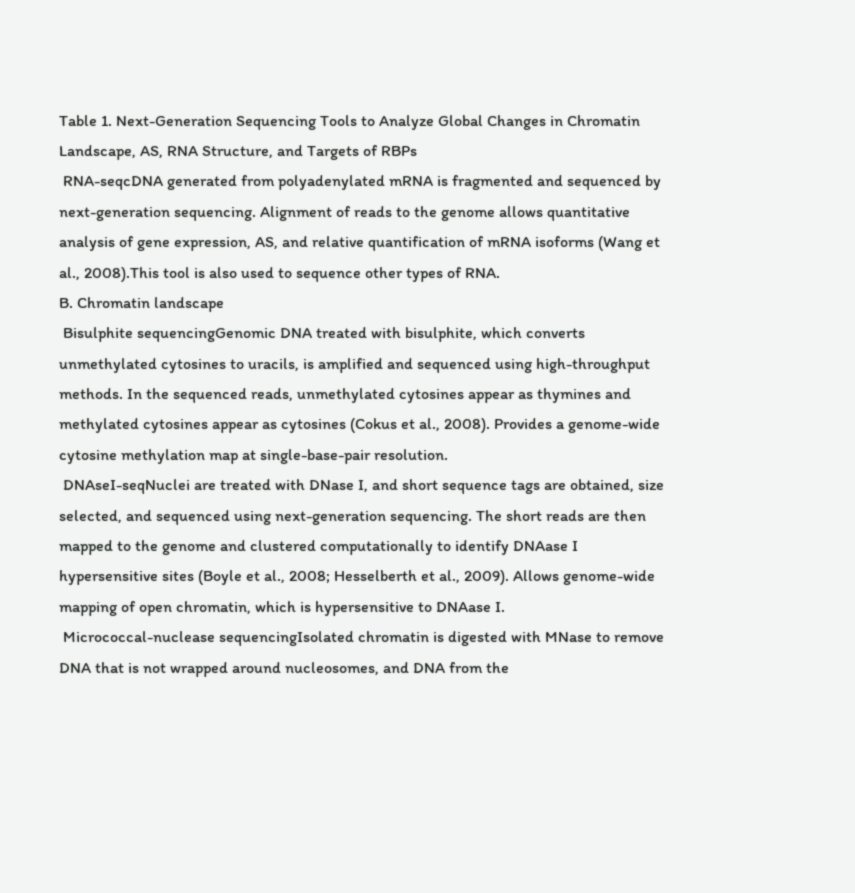Table 1. Next-Generation Sequencing Tools to Analyze Global Changes in Chromatin Landscape, AS, RNA Structure, and Targets of RBPs
 RNA-seqcDNA generated from polyadenylated mRNA is fragmented and sequenced by next-generation sequencing. Alignment of reads to the genome allows quantitative analysis of gene expression, AS, and relative quantification of mRNA isoforms (Wang et al., 2008).This tool is also used to sequence other types of RNA.
B. Chromatin landscape
 Bisulphite sequencingGenomic DNA treated with bisulphite, which converts unmethylated cytosines to uracils, is amplified and sequenced using high-throughput methods. In the sequenced reads, unmethylated cytosines appear as thymines and methylated cytosines appear as cytosines (Cokus et al., 2008). Provides a genome-wide cytosine methylation map at single-base-pair resolution.
 DNAseI-seqNuclei are treated with DNase I, and short sequence tags are obtained, size selected, and sequenced using next-generation sequencing. The short reads are then mapped to the genome and clustered computationally to identify DNAase I hypersensitive sites (Boyle et al., 2008; Hesselberth et al., 2009). Allows genome-wide mapping of open chromatin, which is hypersensitive to DNAase I.
 Micrococcal-nuclease sequencingIsolated chromatin is digested with MNase to remove DNA that is not wrapped around nucleosomes, and DNA from the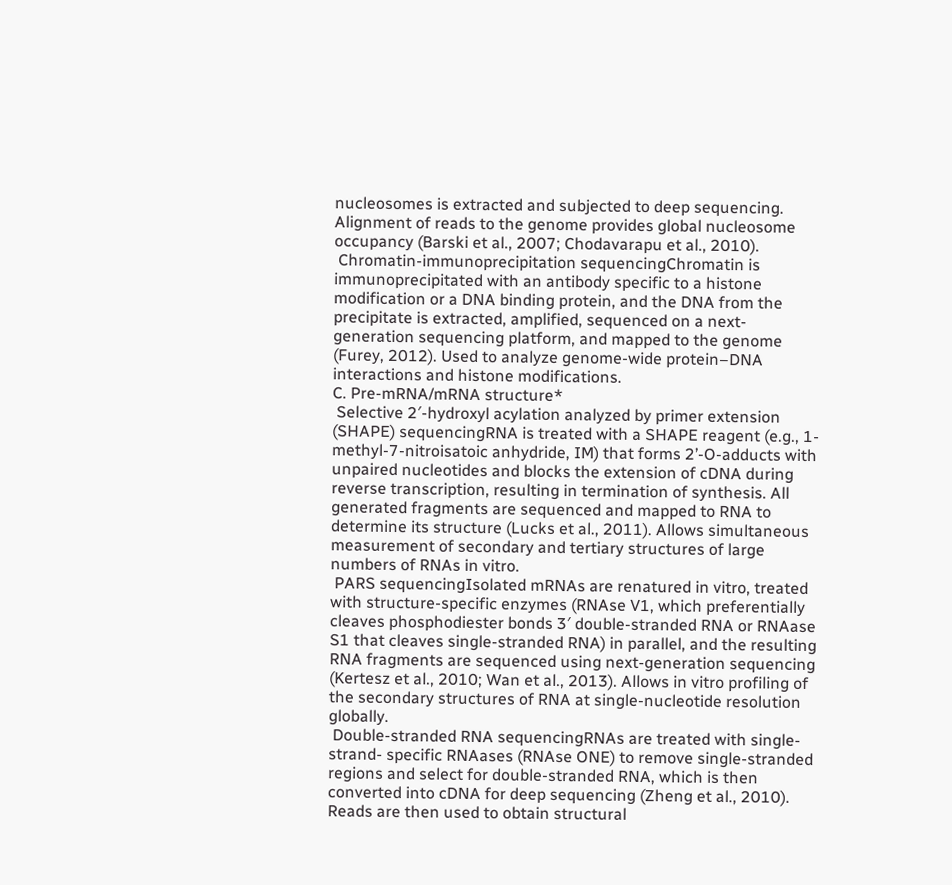nucleosomes is extracted and subjected to deep sequencing. Alignment of reads to the genome provides global nucleosome occupancy (Barski et al., 2007; Chodavarapu et al., 2010).
 Chromatin-immunoprecipitation sequencingChromatin is immunoprecipitated with an antibody specific to a histone modification or a DNA binding protein, and the DNA from the precipitate is extracted, amplified, sequenced on a next-generation sequencing platform, and mapped to the genome (Furey, 2012). Used to analyze genome-wide protein–DNA interactions and histone modifications.
C. Pre-mRNA/mRNA structure*
 Selective 2′-hydroxyl acylation analyzed by primer extension (SHAPE) sequencingRNA is treated with a SHAPE reagent (e.g., 1-methyl-7-nitroisatoic anhydride, IM) that forms 2’-O-adducts with unpaired nucleotides and blocks the extension of cDNA during reverse transcription, resulting in termination of synthesis. All generated fragments are sequenced and mapped to RNA to determine its structure (Lucks et al., 2011). Allows simultaneous measurement of secondary and tertiary structures of large numbers of RNAs in vitro.
 PARS sequencingIsolated mRNAs are renatured in vitro, treated with structure-specific enzymes (RNAse V1, which preferentially cleaves phosphodiester bonds 3′ double-stranded RNA or RNAase S1 that cleaves single-stranded RNA) in parallel, and the resulting RNA fragments are sequenced using next-generation sequencing (Kertesz et al., 2010; Wan et al., 2013). Allows in vitro profiling of the secondary structures of RNA at single-nucleotide resolution globally.
 Double-stranded RNA sequencingRNAs are treated with single-strand- specific RNAases (RNAse ONE) to remove single-stranded regions and select for double-stranded RNA, which is then converted into cDNA for deep sequencing (Zheng et al., 2010). Reads are then used to obtain structural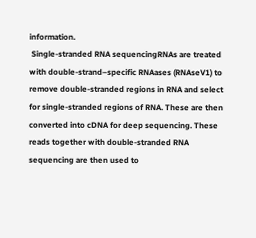information.
 Single-stranded RNA sequencingRNAs are treated with double-strand–specific RNAases (RNAseV1) to remove double-stranded regions in RNA and select for single-stranded regions of RNA. These are then converted into cDNA for deep sequencing. These reads together with double-stranded RNA sequencing are then used to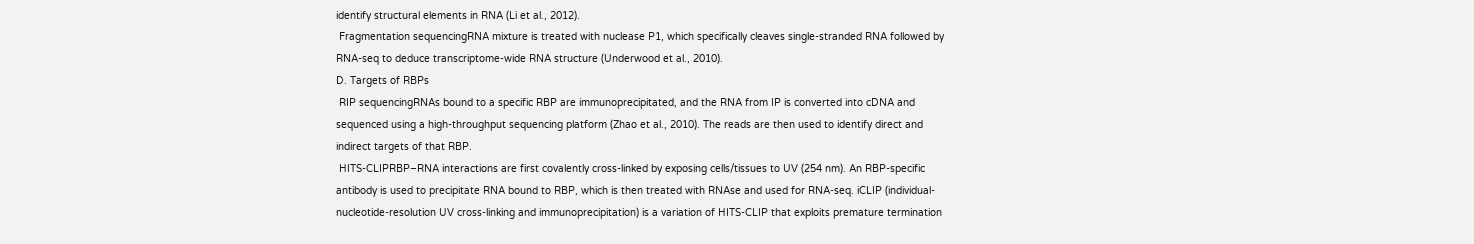identify structural elements in RNA (Li et al., 2012).
 Fragmentation sequencingRNA mixture is treated with nuclease P1, which specifically cleaves single-stranded RNA followed by RNA-seq to deduce transcriptome-wide RNA structure (Underwood et al., 2010).
D. Targets of RBPs
 RIP sequencingRNAs bound to a specific RBP are immunoprecipitated, and the RNA from IP is converted into cDNA and sequenced using a high-throughput sequencing platform (Zhao et al., 2010). The reads are then used to identify direct and indirect targets of that RBP.
 HITS-CLIPRBP–RNA interactions are first covalently cross-linked by exposing cells/tissues to UV (254 nm). An RBP-specific antibody is used to precipitate RNA bound to RBP, which is then treated with RNAse and used for RNA-seq. iCLIP (individual-nucleotide-resolution UV cross-linking and immunoprecipitation) is a variation of HITS-CLIP that exploits premature termination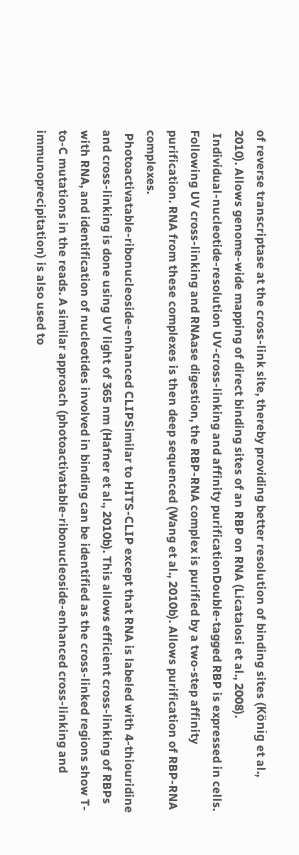of reverse transcriptase at the cross-link site, thereby providing better resolution of binding sites (König et al., 2010). Allows genome-wide mapping of direct binding sites of an RBP on RNA (Licatalosi et al., 2008).
 Individual-nucleotide-resolution UV-cross-linking and affinity purificationDouble-tagged RBP is expressed in cells. Following UV cross-linking and RNAase digestion, the RBP-RNA complex is purified by a two-step affinity purification. RNA from these complexes is then deep sequenced (Wang et al., 2010b). Allows purification of RBP-RNA complexes.
 Photoactivatable-ribonucleoside-enhanced CLIPSimilar to HITS-CLIP except that RNA is labeled with 4-thiouridine and cross-linking is done using UV light of 365 nm (Hafner et al., 2010b). This allows efficient cross-linking of RBPs with RNA, and identification of nucleotides involved in binding can be identified as the cross-linked regions show T-to-C mutations in the reads. A similar approach (photoactivatable-ribonucleoside-enhanced cross-linking and immunoprecipitation) is also used to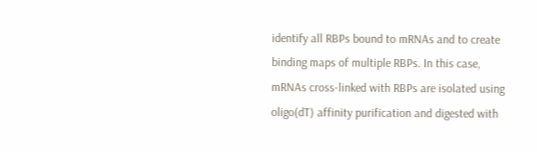identify all RBPs bound to mRNAs and to create binding maps of multiple RBPs. In this case, mRNAs cross-linked with RBPs are isolated using oligo(dT) affinity purification and digested with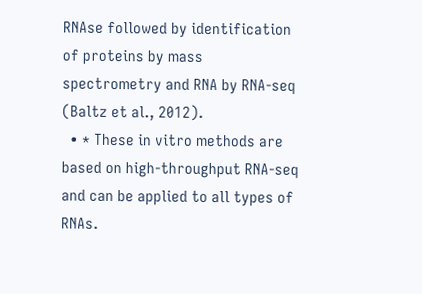RNAse followed by identification of proteins by mass spectrometry and RNA by RNA-seq (Baltz et al., 2012).
  • * These in vitro methods are based on high-throughput RNA-seq and can be applied to all types of RNAs.